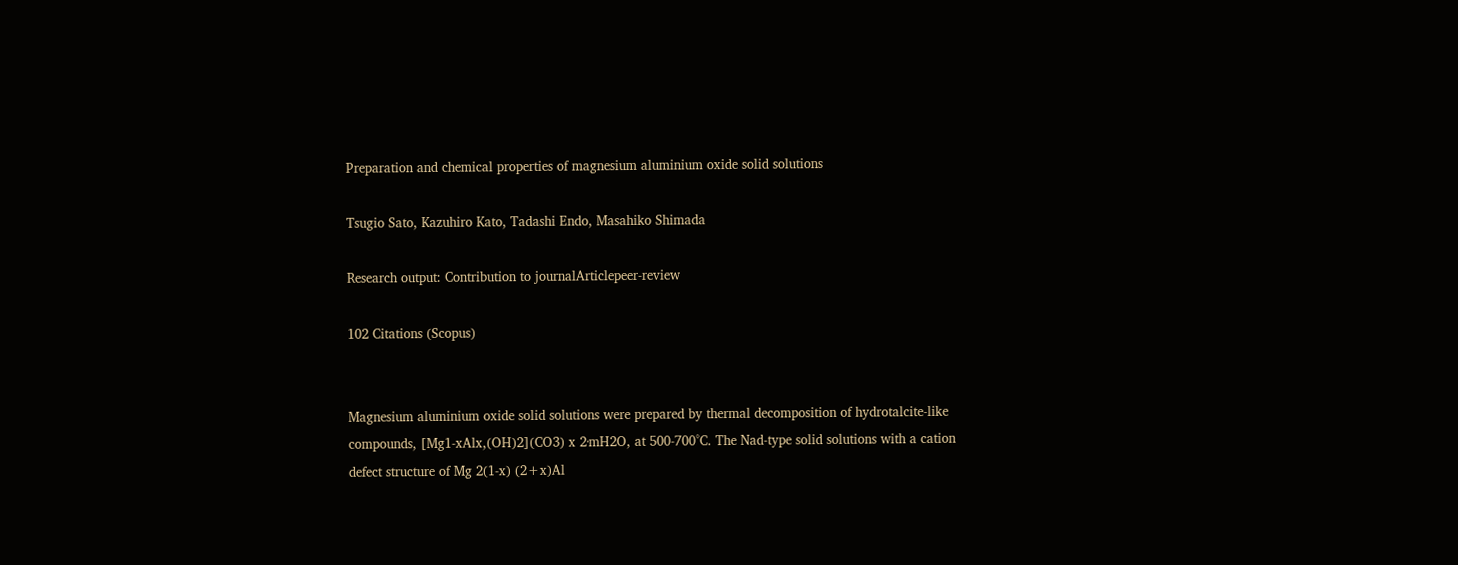Preparation and chemical properties of magnesium aluminium oxide solid solutions

Tsugio Sato, Kazuhiro Kato, Tadashi Endo, Masahiko Shimada

Research output: Contribution to journalArticlepeer-review

102 Citations (Scopus)


Magnesium aluminium oxide solid solutions were prepared by thermal decomposition of hydrotalcite-like compounds, [Mg1-xAlx,(OH)2](CO3) x 2·mH2O, at 500-700°C. The Nad-type solid solutions with a cation defect structure of Mg 2(1-x) (2+x)Al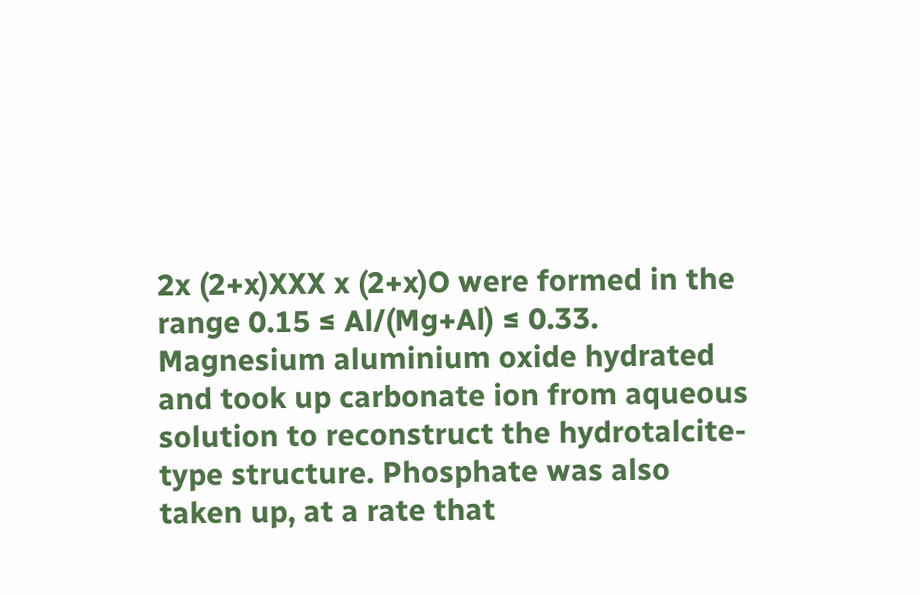2x (2+x)XXX x (2+x)O were formed in the range 0.15 ≤ Al/(Mg+Al) ≤ 0.33. Magnesium aluminium oxide hydrated and took up carbonate ion from aqueous solution to reconstruct the hydrotalcite-type structure. Phosphate was also taken up, at a rate that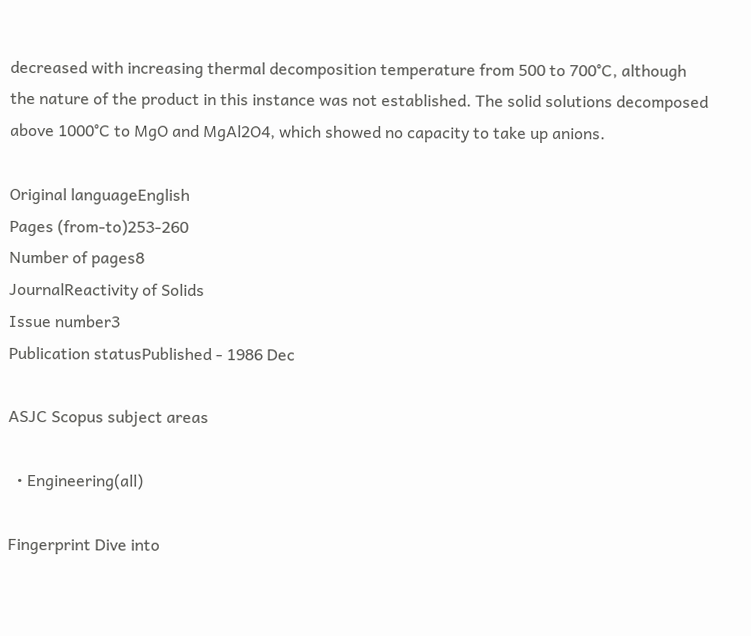decreased with increasing thermal decomposition temperature from 500 to 700°C, although the nature of the product in this instance was not established. The solid solutions decomposed above 1000°C to MgO and MgAl2O4, which showed no capacity to take up anions.

Original languageEnglish
Pages (from-to)253-260
Number of pages8
JournalReactivity of Solids
Issue number3
Publication statusPublished - 1986 Dec

ASJC Scopus subject areas

  • Engineering(all)

Fingerprint Dive into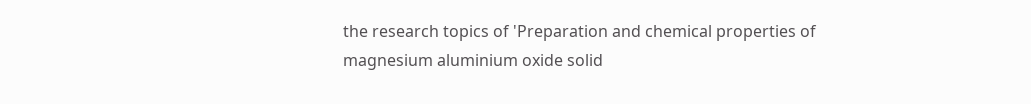the research topics of 'Preparation and chemical properties of magnesium aluminium oxide solid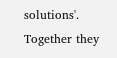solutions'. Together they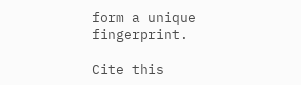form a unique fingerprint.

Cite this